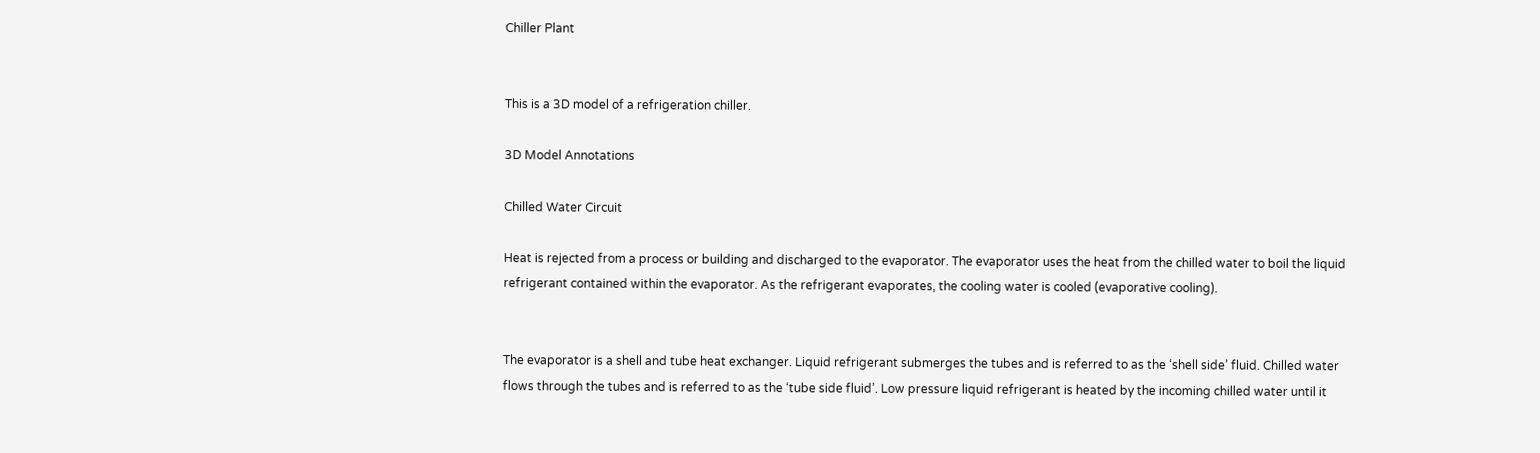Chiller Plant


This is a 3D model of a refrigeration chiller.

3D Model Annotations

Chilled Water Circuit

Heat is rejected from a process or building and discharged to the evaporator. The evaporator uses the heat from the chilled water to boil the liquid refrigerant contained within the evaporator. As the refrigerant evaporates, the cooling water is cooled (evaporative cooling).


The evaporator is a shell and tube heat exchanger. Liquid refrigerant submerges the tubes and is referred to as the ‘shell side’ fluid. Chilled water flows through the tubes and is referred to as the ‘tube side fluid’. Low pressure liquid refrigerant is heated by the incoming chilled water until it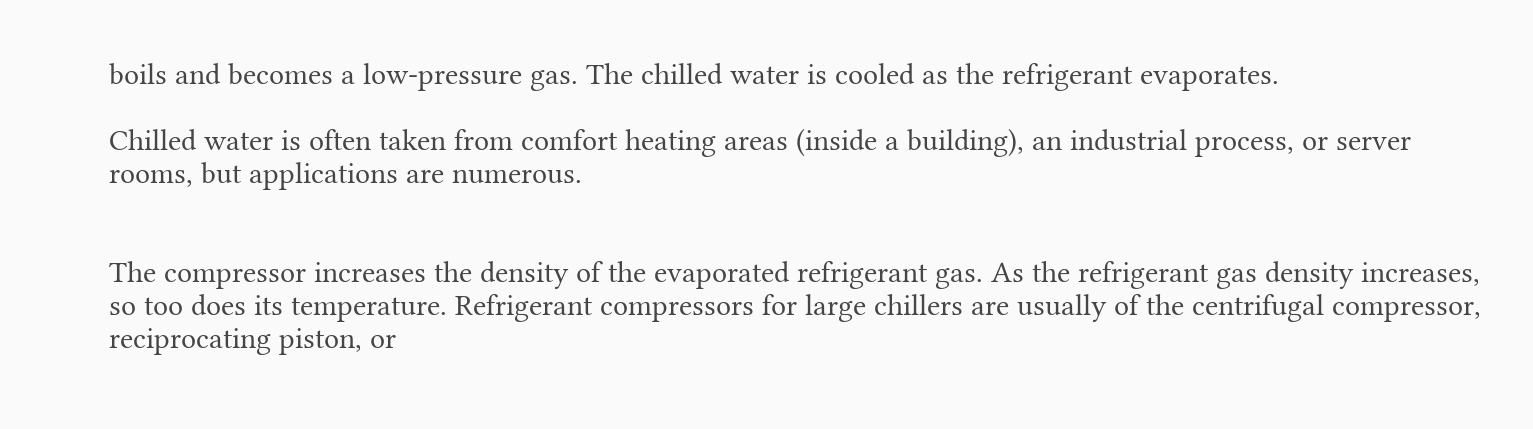boils and becomes a low-pressure gas. The chilled water is cooled as the refrigerant evaporates.

Chilled water is often taken from comfort heating areas (inside a building), an industrial process, or server rooms, but applications are numerous.


The compressor increases the density of the evaporated refrigerant gas. As the refrigerant gas density increases, so too does its temperature. Refrigerant compressors for large chillers are usually of the centrifugal compressor, reciprocating piston, or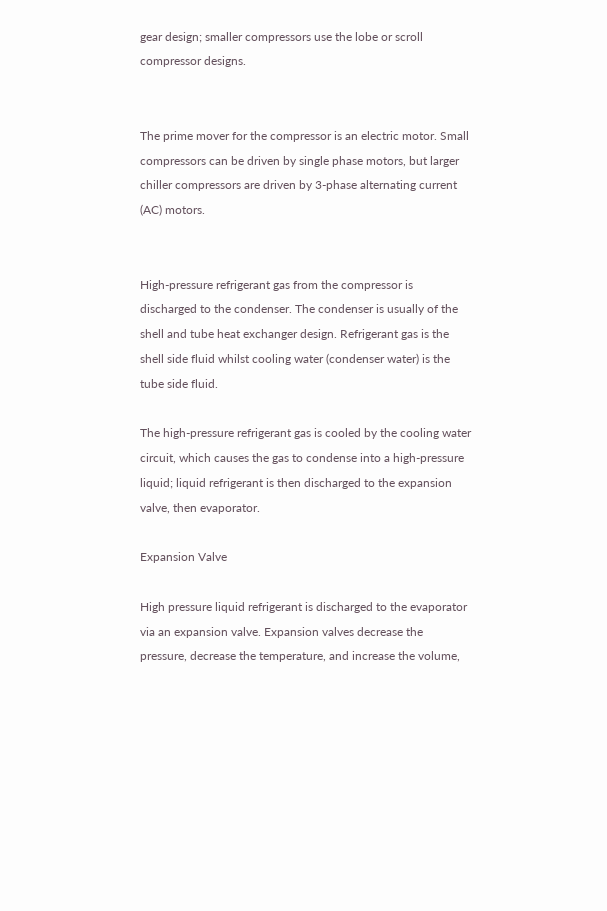gear design; smaller compressors use the lobe or scroll compressor designs.


The prime mover for the compressor is an electric motor. Small compressors can be driven by single phase motors, but larger chiller compressors are driven by 3-phase alternating current (AC) motors.


High-pressure refrigerant gas from the compressor is discharged to the condenser. The condenser is usually of the shell and tube heat exchanger design. Refrigerant gas is the shell side fluid whilst cooling water (condenser water) is the tube side fluid.

The high-pressure refrigerant gas is cooled by the cooling water circuit, which causes the gas to condense into a high-pressure liquid; liquid refrigerant is then discharged to the expansion valve, then evaporator.

Expansion Valve

High pressure liquid refrigerant is discharged to the evaporator via an expansion valve. Expansion valves decrease the pressure, decrease the temperature, and increase the volume,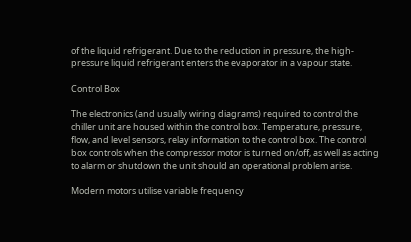of the liquid refrigerant. Due to the reduction in pressure, the high-pressure liquid refrigerant enters the evaporator in a vapour state.

Control Box

The electronics (and usually wiring diagrams) required to control the chiller unit are housed within the control box. Temperature, pressure, flow, and level sensors, relay information to the control box. The control box controls when the compressor motor is turned on/off, as well as acting to alarm or shutdown the unit should an operational problem arise.

Modern motors utilise variable frequency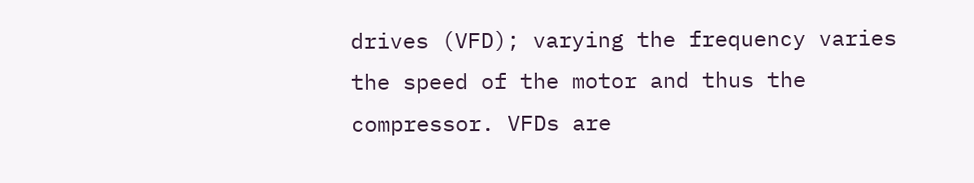drives (VFD); varying the frequency varies the speed of the motor and thus the compressor. VFDs are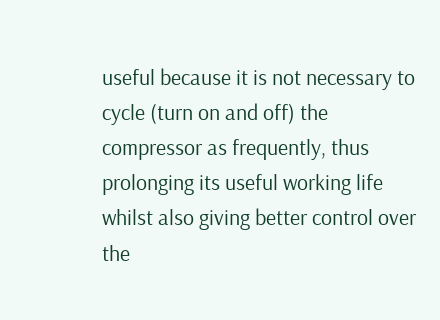useful because it is not necessary to cycle (turn on and off) the compressor as frequently, thus prolonging its useful working life whilst also giving better control over the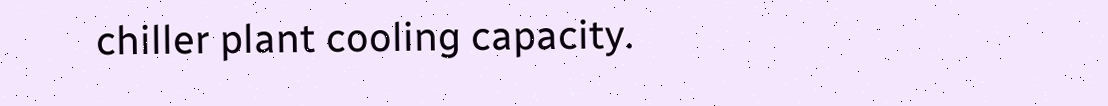chiller plant cooling capacity.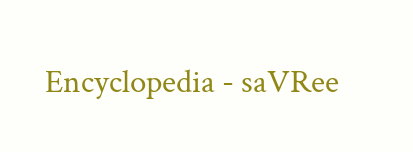Encyclopedia - saVRee